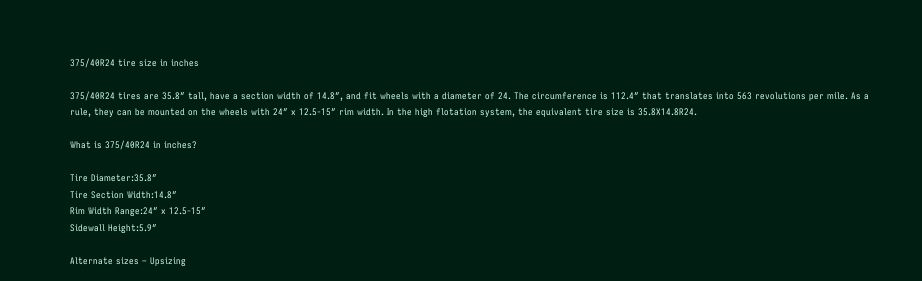375/40R24 tire size in inches

375/40R24 tires are 35.8″ tall, have a section width of 14.8″, and fit wheels with a diameter of 24. The circumference is 112.4″ that translates into 563 revolutions per mile. As a rule, they can be mounted on the wheels with 24″ x 12.5-15″ rim width. In the high flotation system, the equivalent tire size is 35.8X14.8R24.

What is 375/40R24 in inches?

Tire Diameter:35.8″
Tire Section Width:14.8″
Rim Width Range:24″ x 12.5-15″
Sidewall Height:5.9″

Alternate sizes – Upsizing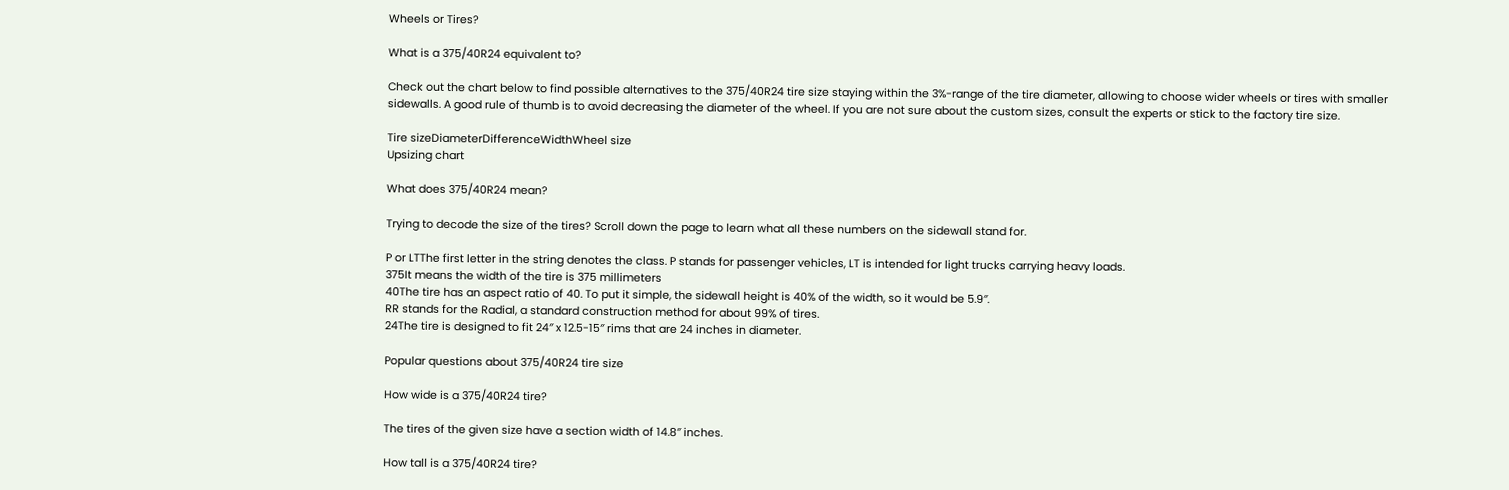Wheels or Tires?

What is a 375/40R24 equivalent to?

Check out the chart below to find possible alternatives to the 375/40R24 tire size staying within the 3%-range of the tire diameter, allowing to choose wider wheels or tires with smaller sidewalls. A good rule of thumb is to avoid decreasing the diameter of the wheel. If you are not sure about the custom sizes, consult the experts or stick to the factory tire size.

Tire sizeDiameterDifferenceWidthWheel size
Upsizing chart

What does 375/40R24 mean?

Trying to decode the size of the tires? Scroll down the page to learn what all these numbers on the sidewall stand for.

P or LTThe first letter in the string denotes the class. P stands for passenger vehicles, LT is intended for light trucks carrying heavy loads.
375It means the width of the tire is 375 millimeters
40The tire has an aspect ratio of 40. To put it simple, the sidewall height is 40% of the width, so it would be 5.9″.
RR stands for the Radial, a standard construction method for about 99% of tires.
24The tire is designed to fit 24″ x 12.5-15″ rims that are 24 inches in diameter.

Popular questions about 375/40R24 tire size

How wide is a 375/40R24 tire?

The tires of the given size have a section width of 14.8″ inches.

How tall is a 375/40R24 tire?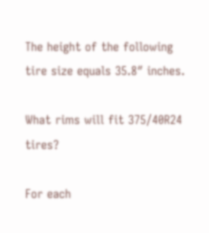The height of the following tire size equals 35.8″ inches.

What rims will fit 375/40R24 tires?

For each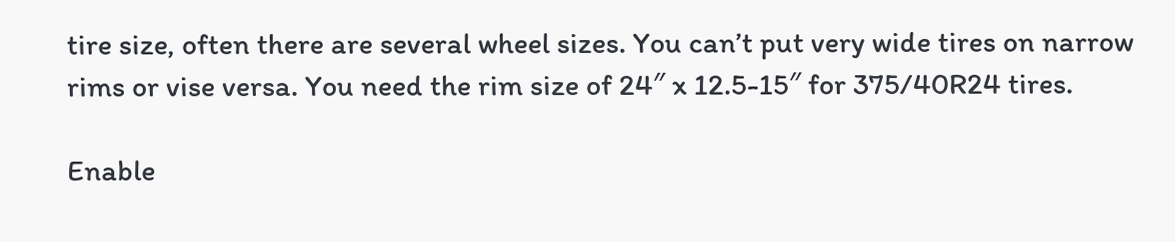tire size, often there are several wheel sizes. You can’t put very wide tires on narrow rims or vise versa. You need the rim size of 24″ x 12.5-15″ for 375/40R24 tires.

Enable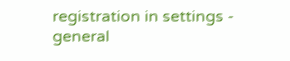registration in settings - general